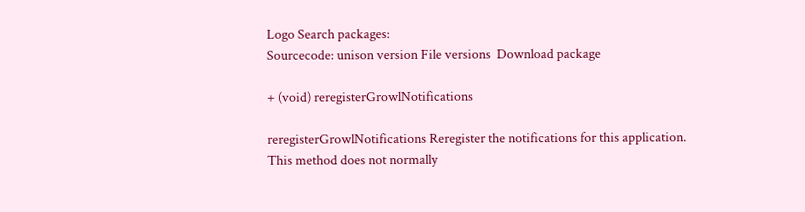Logo Search packages:
Sourcecode: unison version File versions  Download package

+ (void) reregisterGrowlNotifications

reregisterGrowlNotifications Reregister the notifications for this application. This method does not normally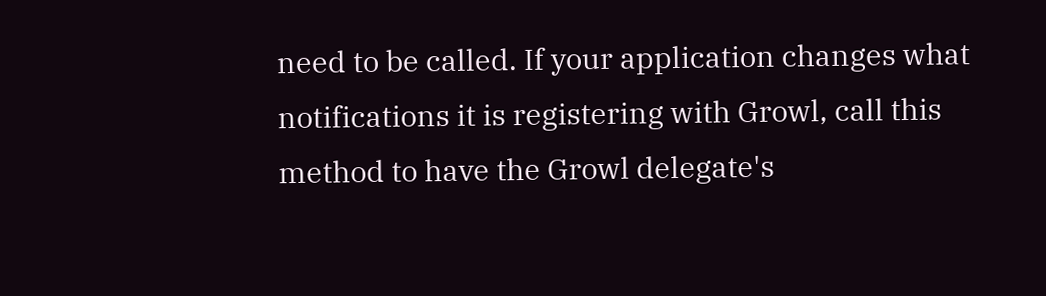need to be called. If your application changes what notifications it is registering with Growl, call this method to have the Growl delegate's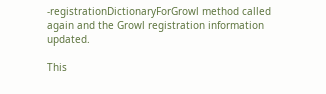-registrationDictionaryForGrowl method called again and the Growl registration information updated.

This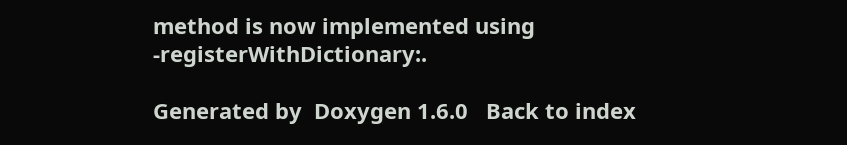method is now implemented using -registerWithDictionary:.

Generated by  Doxygen 1.6.0   Back to index